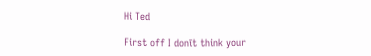Hi Ted

First off I donīt think your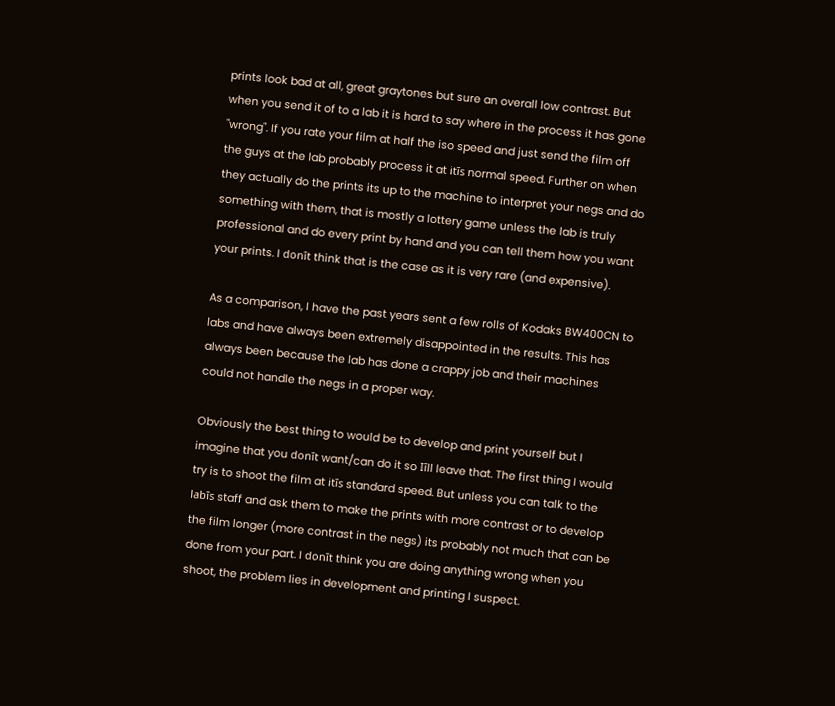prints look bad at all, great graytones but sure an overall low contrast. But when you send it of to a lab it is hard to say where in the process it has gone "wrong". If you rate your film at half the iso speed and just send the film off the guys at the lab probably process it at itīs normal speed. Further on when they actually do the prints its up to the machine to interpret your negs and do something with them, that is mostly a lottery game unless the lab is truly professional and do every print by hand and you can tell them how you want your prints. I donīt think that is the case as it is very rare (and expensive).

As a comparison, I have the past years sent a few rolls of Kodaks BW400CN to labs and have always been extremely disappointed in the results. This has always been because the lab has done a crappy job and their machines could not handle the negs in a proper way.

Obviously the best thing to would be to develop and print yourself but I imagine that you donīt want/can do it so Iīll leave that. The first thing I would try is to shoot the film at itīs standard speed. But unless you can talk to the labīs staff and ask them to make the prints with more contrast or to develop the film longer (more contrast in the negs) its probably not much that can be done from your part. I donīt think you are doing anything wrong when you shoot, the problem lies in development and printing I suspect.